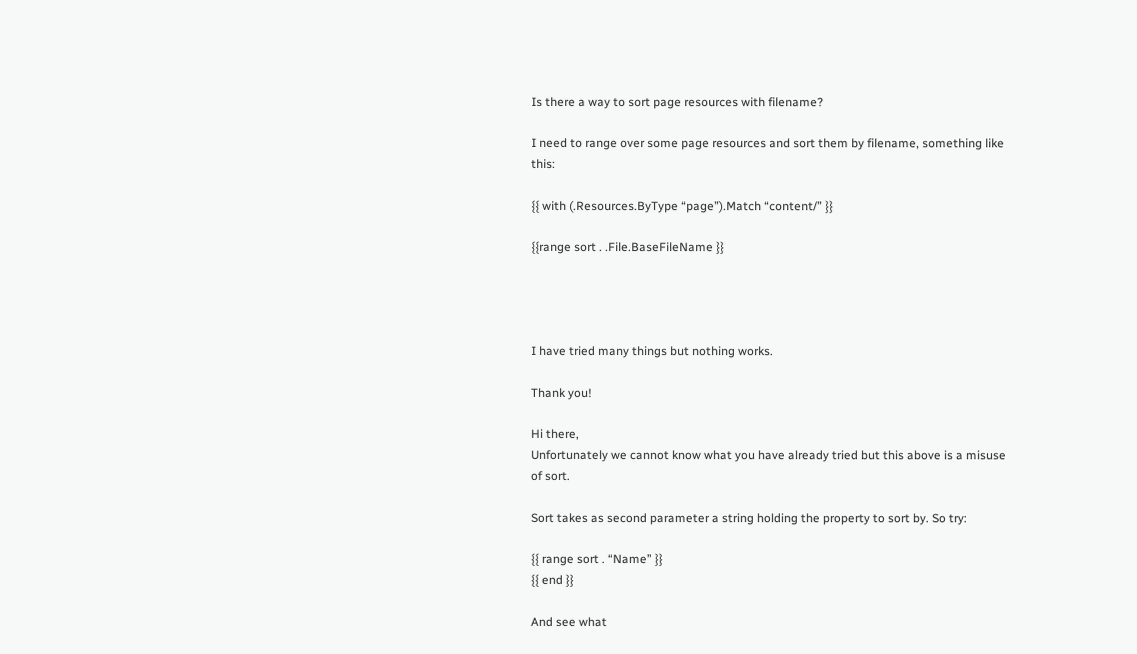Is there a way to sort page resources with filename?

I need to range over some page resources and sort them by filename, something like this:

{{ with (.Resources.ByType “page”).Match “content/” }}

{{range sort . .File.BaseFileName }}




I have tried many things but nothing works.

Thank you!

Hi there,
Unfortunately we cannot know what you have already tried but this above is a misuse of sort.

Sort takes as second parameter a string holding the property to sort by. So try:

{{ range sort . “Name” }}
{{ end }}

And see what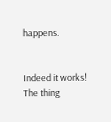happens.


Indeed it works! The thing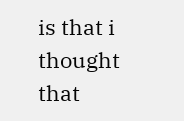is that i thought that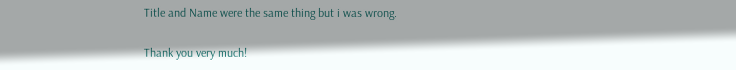Title and Name were the same thing but i was wrong.

Thank you very much!